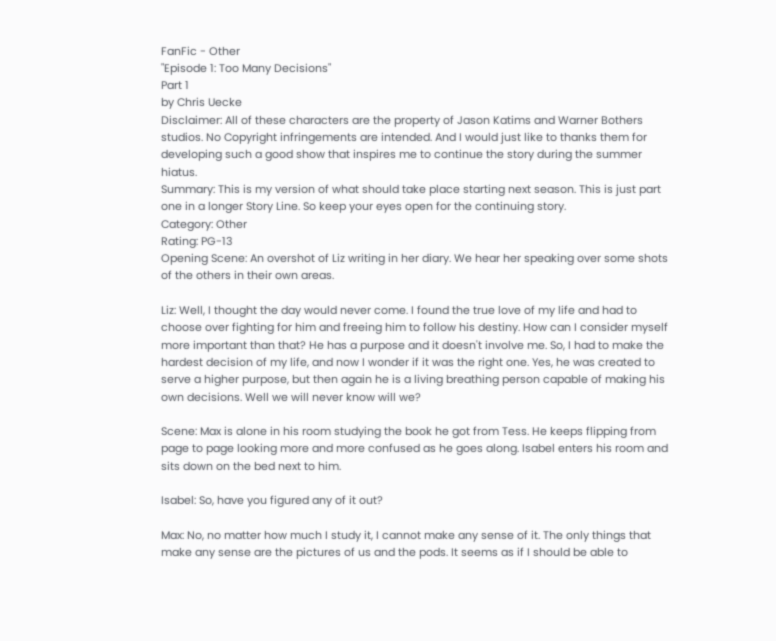FanFic - Other
"Episode 1: Too Many Decisions"
Part 1
by Chris Uecke
Disclaimer: All of these characters are the property of Jason Katims and Warner Bothers studios. No Copyright infringements are intended. And I would just like to thanks them for developing such a good show that inspires me to continue the story during the summer hiatus.
Summary: This is my version of what should take place starting next season. This is just part one in a longer Story Line. So keep your eyes open for the continuing story.
Category: Other
Rating: PG-13
Opening Scene: An overshot of Liz writing in her diary. We hear her speaking over some shots of the others in their own areas.

Liz: Well, I thought the day would never come. I found the true love of my life and had to choose over fighting for him and freeing him to follow his destiny. How can I consider myself more important than that? He has a purpose and it doesn't involve me. So, I had to make the hardest decision of my life, and now I wonder if it was the right one. Yes, he was created to serve a higher purpose, but then again he is a living breathing person capable of making his own decisions. Well we will never know will we?

Scene: Max is alone in his room studying the book he got from Tess. He keeps flipping from page to page looking more and more confused as he goes along. Isabel enters his room and sits down on the bed next to him.

Isabel: So, have you figured any of it out?

Max: No, no matter how much I study it, I cannot make any sense of it. The only things that make any sense are the pictures of us and the pods. It seems as if I should be able to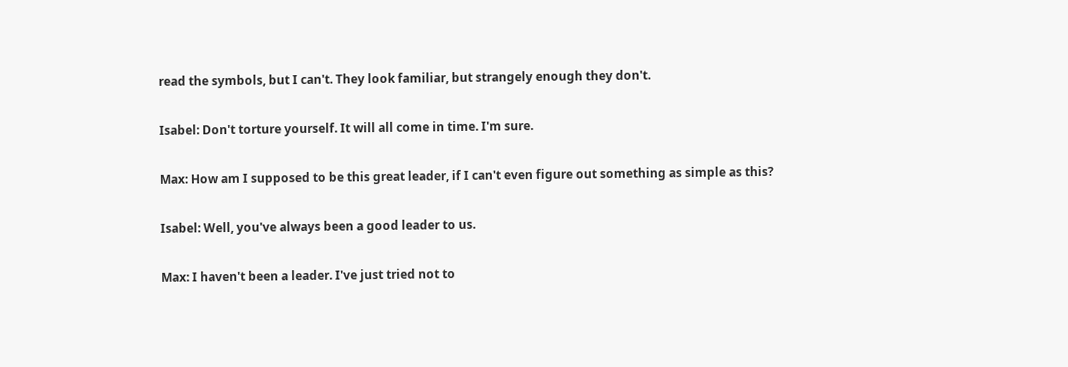read the symbols, but I can't. They look familiar, but strangely enough they don't.

Isabel: Don't torture yourself. It will all come in time. I'm sure.

Max: How am I supposed to be this great leader, if I can't even figure out something as simple as this?

Isabel: Well, you've always been a good leader to us.

Max: I haven't been a leader. I've just tried not to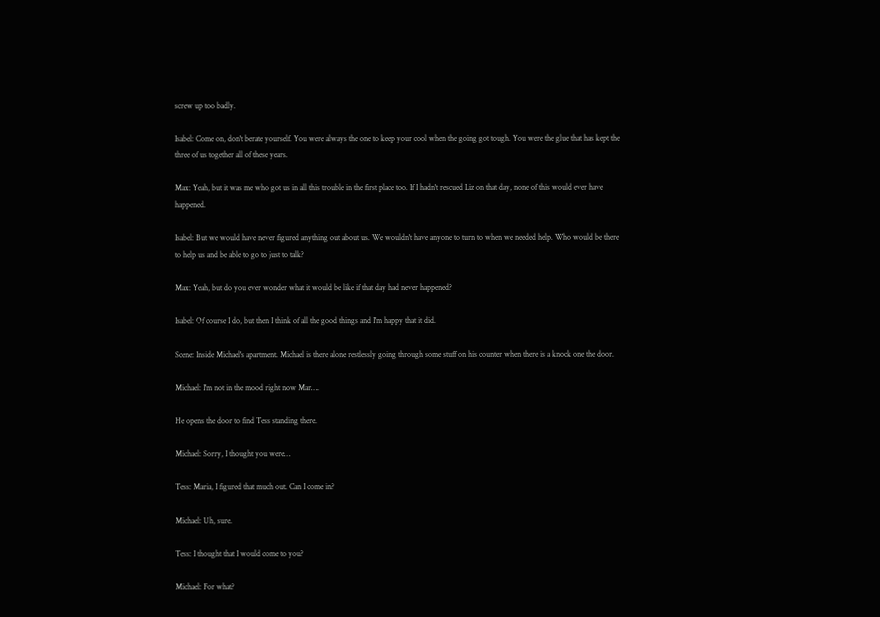screw up too badly.

Isabel: Come on, don't berate yourself. You were always the one to keep your cool when the going got tough. You were the glue that has kept the three of us together all of these years.

Max: Yeah, but it was me who got us in all this trouble in the first place too. If I hadn't rescued Liz on that day, none of this would ever have happened.

Isabel: But we would have never figured anything out about us. We wouldn't have anyone to turn to when we needed help. Who would be there to help us and be able to go to just to talk?

Max: Yeah, but do you ever wonder what it would be like if that day had never happened?

Isabel: Of course I do, but then I think of all the good things and I'm happy that it did.

Scene: Inside Michael's apartment. Michael is there alone restlessly going through some stuff on his counter when there is a knock one the door.

Michael: I'm not in the mood right now Mar….

He opens the door to find Tess standing there.

Michael: Sorry, I thought you were…

Tess: Maria, I figured that much out. Can I come in?

Michael: Uh, sure.

Tess: I thought that I would come to you?

Michael: For what?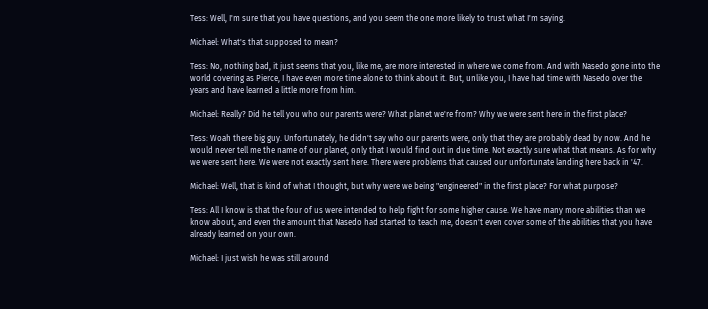Tess: Well, I'm sure that you have questions, and you seem the one more likely to trust what I'm saying.

Michael: What's that supposed to mean?

Tess: No, nothing bad, it just seems that you, like me, are more interested in where we come from. And with Nasedo gone into the world covering as Pierce, I have even more time alone to think about it. But, unlike you, I have had time with Nasedo over the years and have learned a little more from him.

Michael: Really? Did he tell you who our parents were? What planet we're from? Why we were sent here in the first place?

Tess: Woah there big guy. Unfortunately, he didn't say who our parents were, only that they are probably dead by now. And he would never tell me the name of our planet, only that I would find out in due time. Not exactly sure what that means. As for why we were sent here. We were not exactly sent here. There were problems that caused our unfortunate landing here back in '47.

Michael: Well, that is kind of what I thought, but why were we being "engineered" in the first place? For what purpose?

Tess: All I know is that the four of us were intended to help fight for some higher cause. We have many more abilities than we know about, and even the amount that Nasedo had started to teach me, doesn't even cover some of the abilities that you have already learned on your own.

Michael: I just wish he was still around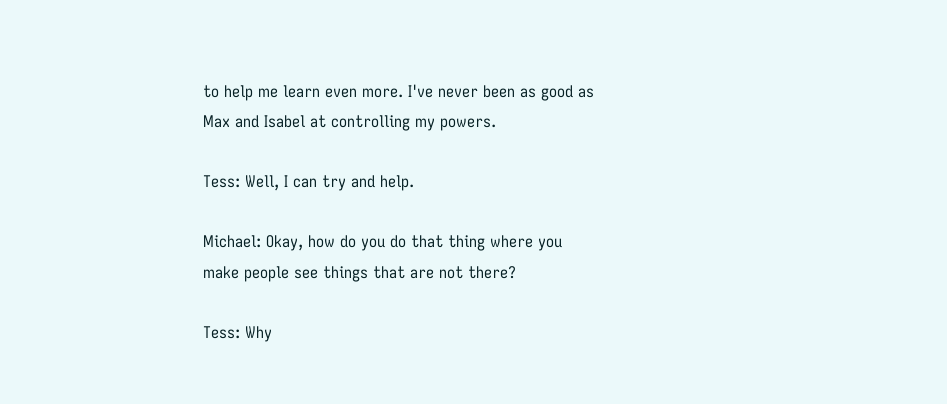to help me learn even more. I've never been as good as Max and Isabel at controlling my powers.

Tess: Well, I can try and help.

Michael: Okay, how do you do that thing where you make people see things that are not there?

Tess: Why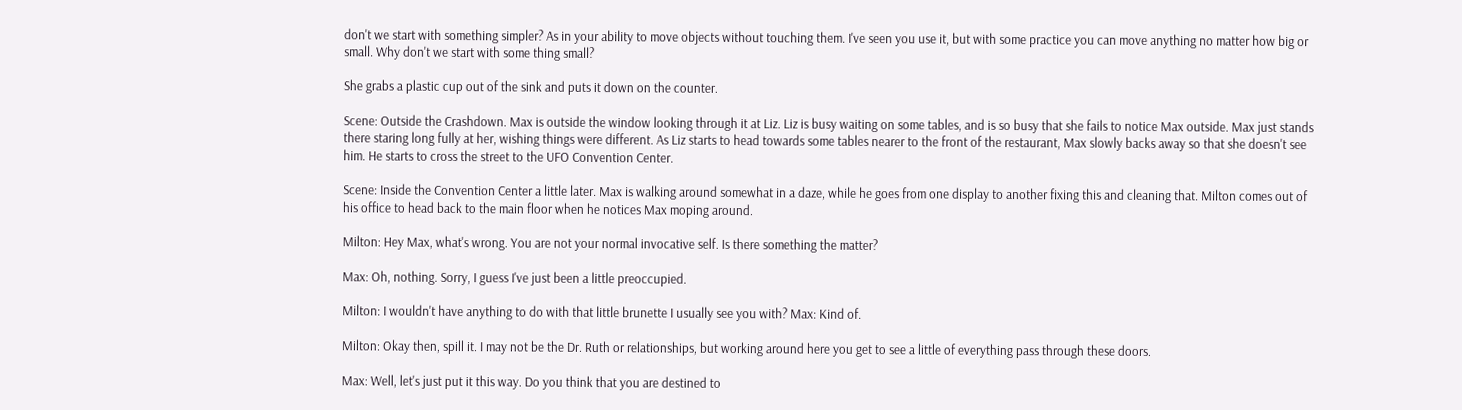don't we start with something simpler? As in your ability to move objects without touching them. I've seen you use it, but with some practice you can move anything no matter how big or small. Why don't we start with some thing small?

She grabs a plastic cup out of the sink and puts it down on the counter.

Scene: Outside the Crashdown. Max is outside the window looking through it at Liz. Liz is busy waiting on some tables, and is so busy that she fails to notice Max outside. Max just stands there staring long fully at her, wishing things were different. As Liz starts to head towards some tables nearer to the front of the restaurant, Max slowly backs away so that she doesn't see him. He starts to cross the street to the UFO Convention Center.

Scene: Inside the Convention Center a little later. Max is walking around somewhat in a daze, while he goes from one display to another fixing this and cleaning that. Milton comes out of his office to head back to the main floor when he notices Max moping around.

Milton: Hey Max, what's wrong. You are not your normal invocative self. Is there something the matter?

Max: Oh, nothing. Sorry, I guess I've just been a little preoccupied.

Milton: I wouldn't have anything to do with that little brunette I usually see you with? Max: Kind of.

Milton: Okay then, spill it. I may not be the Dr. Ruth or relationships, but working around here you get to see a little of everything pass through these doors.

Max: Well, let's just put it this way. Do you think that you are destined to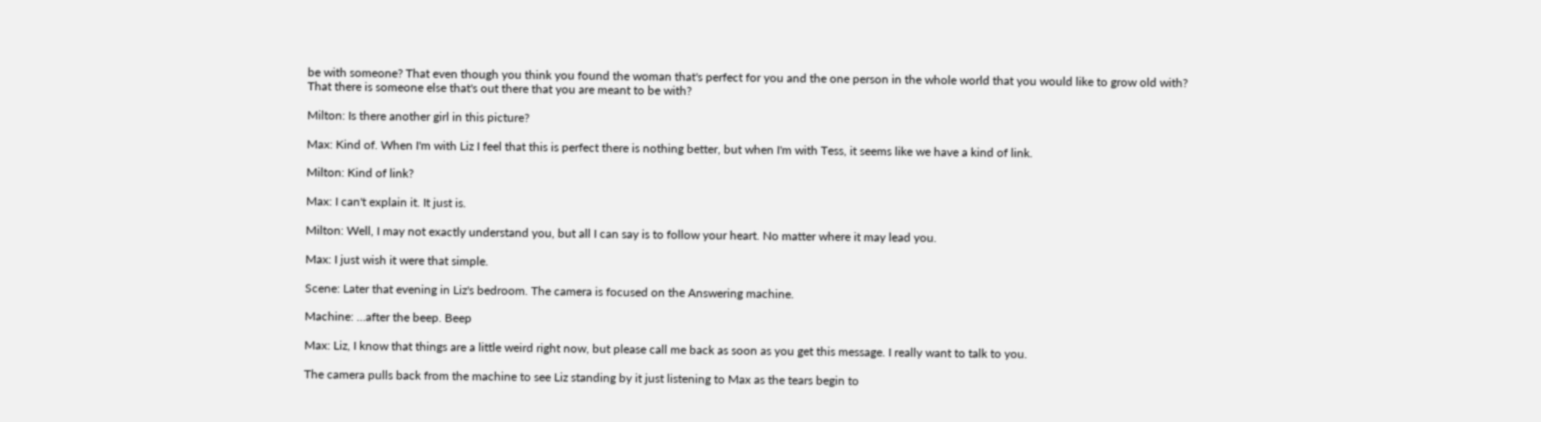be with someone? That even though you think you found the woman that's perfect for you and the one person in the whole world that you would like to grow old with? That there is someone else that's out there that you are meant to be with?

Milton: Is there another girl in this picture?

Max: Kind of. When I'm with Liz I feel that this is perfect there is nothing better, but when I'm with Tess, it seems like we have a kind of link.

Milton: Kind of link?

Max: I can't explain it. It just is.

Milton: Well, I may not exactly understand you, but all I can say is to follow your heart. No matter where it may lead you.

Max: I just wish it were that simple.

Scene: Later that evening in Liz's bedroom. The camera is focused on the Answering machine.

Machine: …after the beep. Beep

Max: Liz, I know that things are a little weird right now, but please call me back as soon as you get this message. I really want to talk to you.

The camera pulls back from the machine to see Liz standing by it just listening to Max as the tears begin to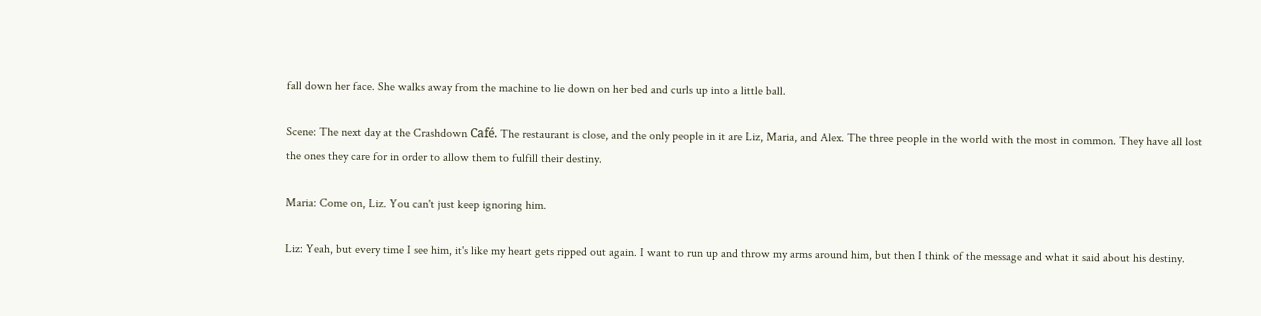fall down her face. She walks away from the machine to lie down on her bed and curls up into a little ball.

Scene: The next day at the Crashdown Café. The restaurant is close, and the only people in it are Liz, Maria, and Alex. The three people in the world with the most in common. They have all lost the ones they care for in order to allow them to fulfill their destiny.

Maria: Come on, Liz. You can't just keep ignoring him.

Liz: Yeah, but every time I see him, it's like my heart gets ripped out again. I want to run up and throw my arms around him, but then I think of the message and what it said about his destiny.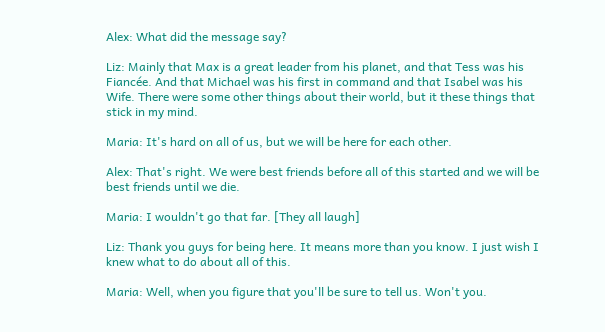Alex: What did the message say?

Liz: Mainly that Max is a great leader from his planet, and that Tess was his Fiancée. And that Michael was his first in command and that Isabel was his Wife. There were some other things about their world, but it these things that stick in my mind.

Maria: It's hard on all of us, but we will be here for each other.

Alex: That's right. We were best friends before all of this started and we will be best friends until we die.

Maria: I wouldn't go that far. [They all laugh]

Liz: Thank you guys for being here. It means more than you know. I just wish I knew what to do about all of this.

Maria: Well, when you figure that you'll be sure to tell us. Won't you.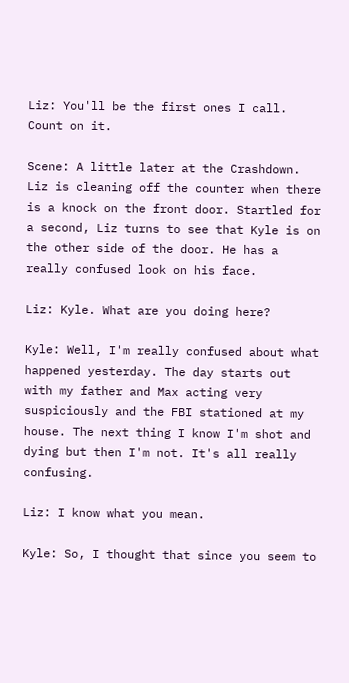Liz: You'll be the first ones I call. Count on it.

Scene: A little later at the Crashdown. Liz is cleaning off the counter when there is a knock on the front door. Startled for a second, Liz turns to see that Kyle is on the other side of the door. He has a really confused look on his face.

Liz: Kyle. What are you doing here?

Kyle: Well, I'm really confused about what happened yesterday. The day starts out with my father and Max acting very suspiciously and the FBI stationed at my house. The next thing I know I'm shot and dying but then I'm not. It's all really confusing.

Liz: I know what you mean.

Kyle: So, I thought that since you seem to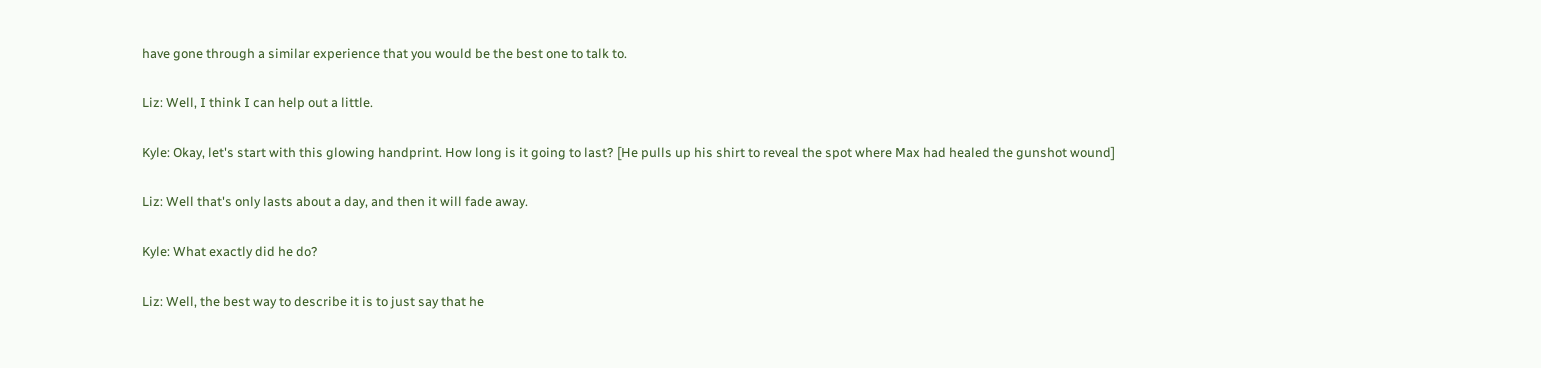have gone through a similar experience that you would be the best one to talk to.

Liz: Well, I think I can help out a little.

Kyle: Okay, let's start with this glowing handprint. How long is it going to last? [He pulls up his shirt to reveal the spot where Max had healed the gunshot wound]

Liz: Well that's only lasts about a day, and then it will fade away.

Kyle: What exactly did he do?

Liz: Well, the best way to describe it is to just say that he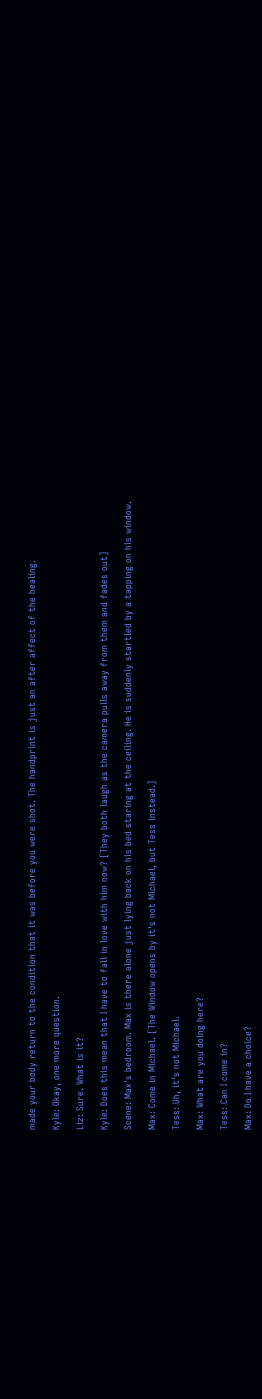made your body return to the condition that it was before you were shot. The handprint is just an after affect of the healing.

Kyle: Okay, one more question.

Liz: Sure. What is it?

Kyle: Does this mean that I have to fall in love with him now? [They both laugh as the camera pulls away from them and fades out]

Scene: Max's bedroom. Max is there alone just lying back on his bed staring at the ceiling. He is suddenly startled by a tapping on his window.

Max: Come in Michael. [The Window opens by it's not Michael, but Tess instead.]

Tess: Uh, it's not Michael.

Max: What are you doing here?

Tess: Can I come in?

Max: Do I have a choice?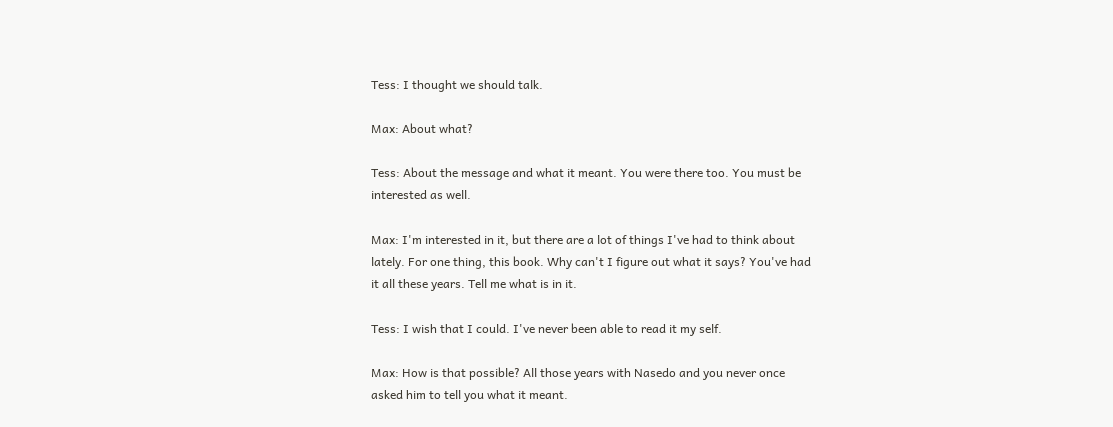Tess: I thought we should talk.

Max: About what?

Tess: About the message and what it meant. You were there too. You must be interested as well.

Max: I'm interested in it, but there are a lot of things I've had to think about lately. For one thing, this book. Why can't I figure out what it says? You've had it all these years. Tell me what is in it.

Tess: I wish that I could. I've never been able to read it my self.

Max: How is that possible? All those years with Nasedo and you never once asked him to tell you what it meant.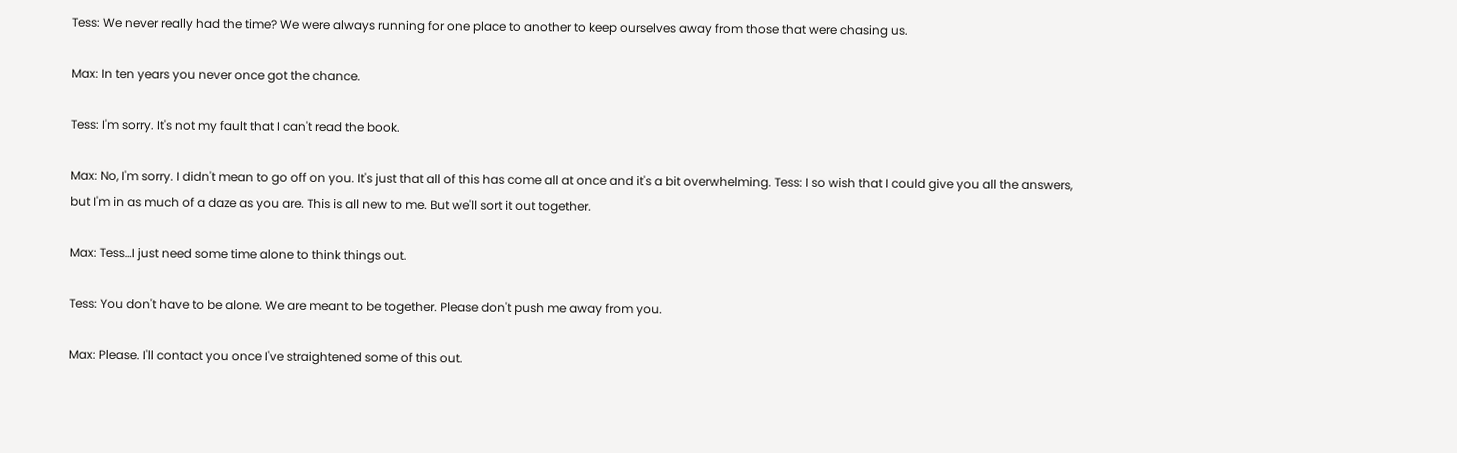Tess: We never really had the time? We were always running for one place to another to keep ourselves away from those that were chasing us.

Max: In ten years you never once got the chance.

Tess: I'm sorry. It's not my fault that I can't read the book.

Max: No, I'm sorry. I didn't mean to go off on you. It's just that all of this has come all at once and it's a bit overwhelming. Tess: I so wish that I could give you all the answers, but I'm in as much of a daze as you are. This is all new to me. But we'll sort it out together.

Max: Tess…I just need some time alone to think things out.

Tess: You don't have to be alone. We are meant to be together. Please don't push me away from you.

Max: Please. I'll contact you once I've straightened some of this out.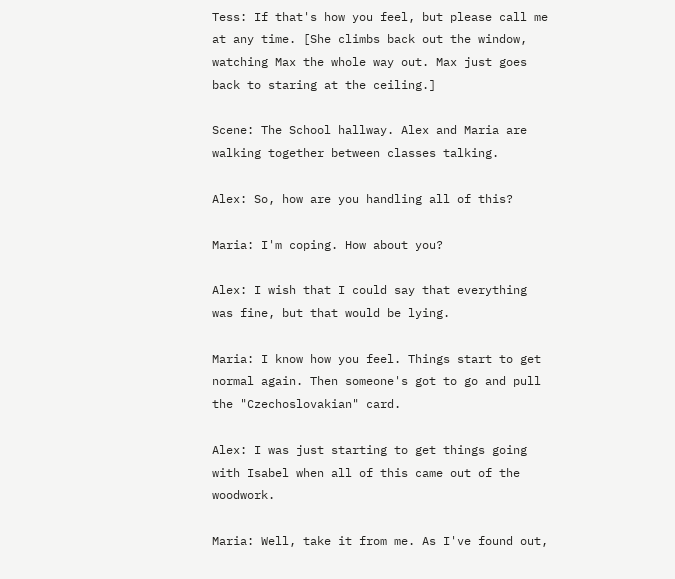Tess: If that's how you feel, but please call me at any time. [She climbs back out the window, watching Max the whole way out. Max just goes back to staring at the ceiling.]

Scene: The School hallway. Alex and Maria are walking together between classes talking.

Alex: So, how are you handling all of this?

Maria: I'm coping. How about you?

Alex: I wish that I could say that everything was fine, but that would be lying.

Maria: I know how you feel. Things start to get normal again. Then someone's got to go and pull the "Czechoslovakian" card.

Alex: I was just starting to get things going with Isabel when all of this came out of the woodwork.

Maria: Well, take it from me. As I've found out,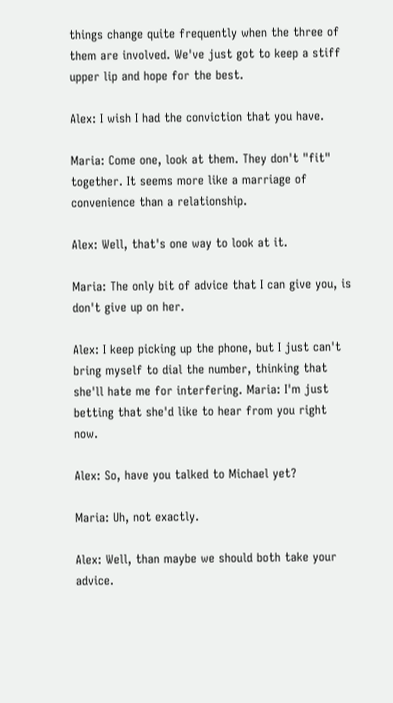things change quite frequently when the three of them are involved. We've just got to keep a stiff upper lip and hope for the best.

Alex: I wish I had the conviction that you have.

Maria: Come one, look at them. They don't "fit" together. It seems more like a marriage of convenience than a relationship.

Alex: Well, that's one way to look at it.

Maria: The only bit of advice that I can give you, is don't give up on her.

Alex: I keep picking up the phone, but I just can't bring myself to dial the number, thinking that she'll hate me for interfering. Maria: I'm just betting that she'd like to hear from you right now.

Alex: So, have you talked to Michael yet?

Maria: Uh, not exactly.

Alex: Well, than maybe we should both take your advice.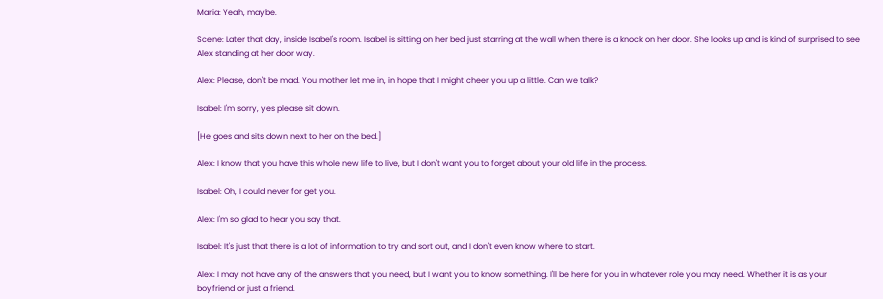Maria: Yeah, maybe.

Scene: Later that day, inside Isabel's room. Isabel is sitting on her bed just starring at the wall when there is a knock on her door. She looks up and is kind of surprised to see Alex standing at her door way.

Alex: Please, don't be mad. You mother let me in, in hope that I might cheer you up a little. Can we talk?

Isabel: I'm sorry, yes please sit down.

[He goes and sits down next to her on the bed.]

Alex: I know that you have this whole new life to live, but I don't want you to forget about your old life in the process.

Isabel: Oh, I could never for get you.

Alex: I'm so glad to hear you say that.

Isabel: It's just that there is a lot of information to try and sort out, and I don't even know where to start.

Alex: I may not have any of the answers that you need, but I want you to know something. I'll be here for you in whatever role you may need. Whether it is as your boyfriend or just a friend.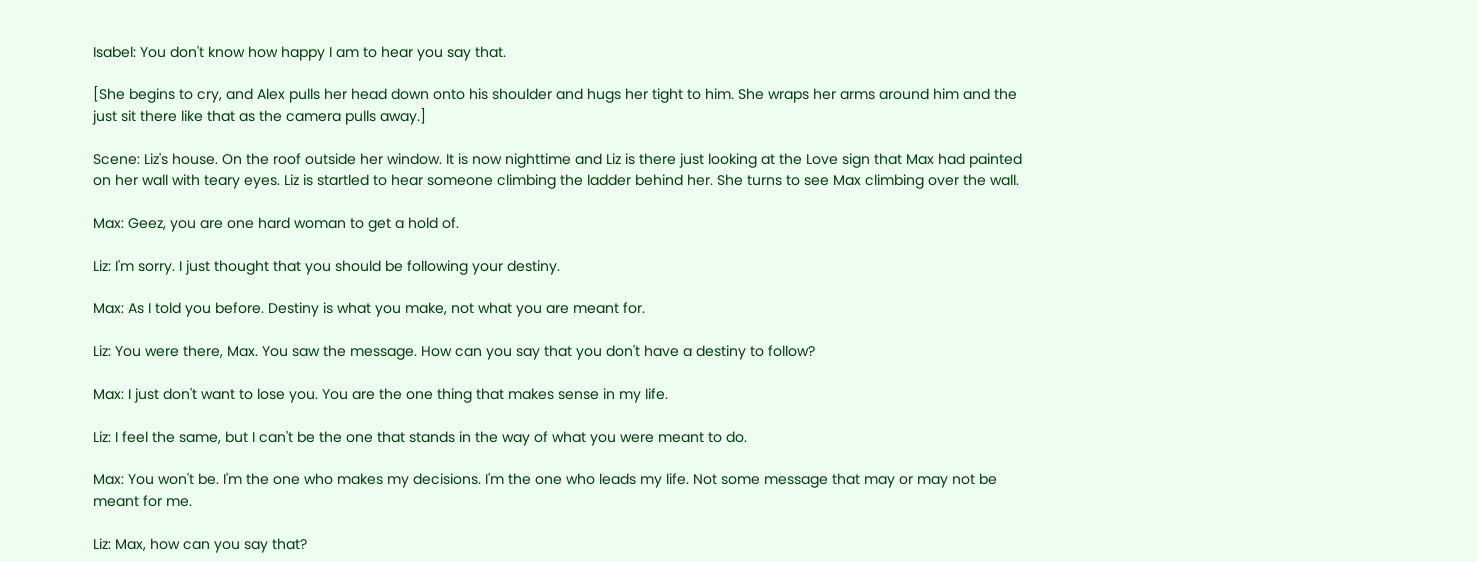Isabel: You don't know how happy I am to hear you say that.

[She begins to cry, and Alex pulls her head down onto his shoulder and hugs her tight to him. She wraps her arms around him and the just sit there like that as the camera pulls away.]

Scene: Liz's house. On the roof outside her window. It is now nighttime and Liz is there just looking at the Love sign that Max had painted on her wall with teary eyes. Liz is startled to hear someone climbing the ladder behind her. She turns to see Max climbing over the wall.

Max: Geez, you are one hard woman to get a hold of.

Liz: I'm sorry. I just thought that you should be following your destiny.

Max: As I told you before. Destiny is what you make, not what you are meant for.

Liz: You were there, Max. You saw the message. How can you say that you don't have a destiny to follow?

Max: I just don't want to lose you. You are the one thing that makes sense in my life.

Liz: I feel the same, but I can't be the one that stands in the way of what you were meant to do.

Max: You won't be. I'm the one who makes my decisions. I'm the one who leads my life. Not some message that may or may not be meant for me.

Liz: Max, how can you say that?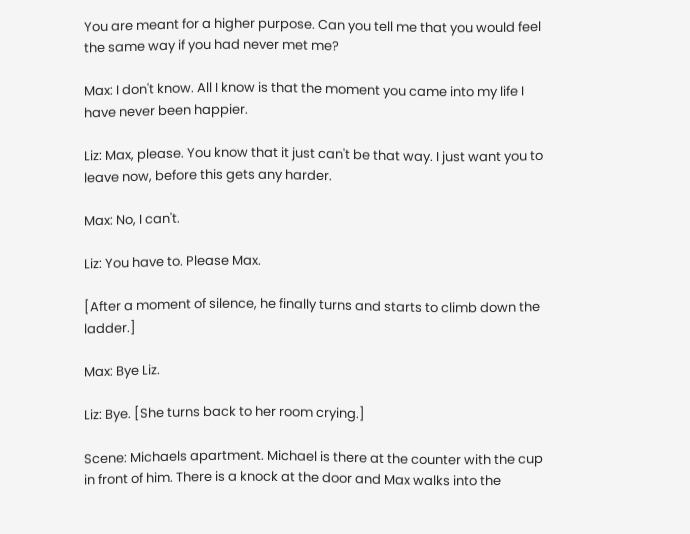You are meant for a higher purpose. Can you tell me that you would feel the same way if you had never met me?

Max: I don't know. All I know is that the moment you came into my life I have never been happier.

Liz: Max, please. You know that it just can't be that way. I just want you to leave now, before this gets any harder.

Max: No, I can't.

Liz: You have to. Please Max.

[After a moment of silence, he finally turns and starts to climb down the ladder.]

Max: Bye Liz.

Liz: Bye. [She turns back to her room crying.]

Scene: Michaels apartment. Michael is there at the counter with the cup in front of him. There is a knock at the door and Max walks into the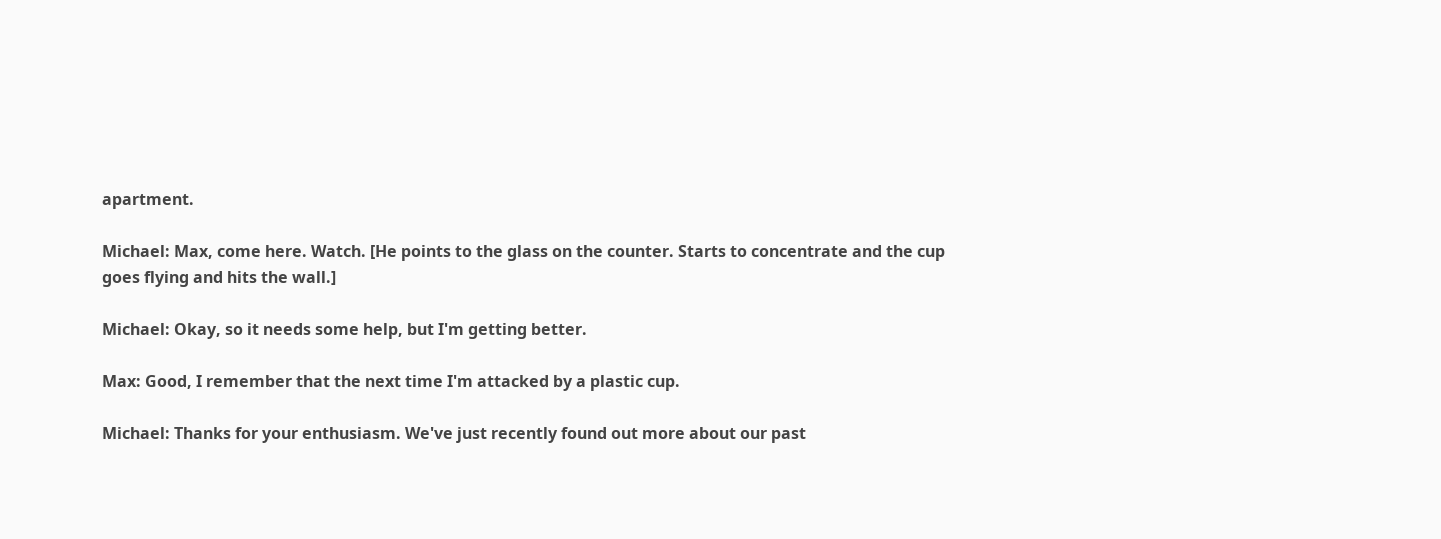apartment.

Michael: Max, come here. Watch. [He points to the glass on the counter. Starts to concentrate and the cup goes flying and hits the wall.]

Michael: Okay, so it needs some help, but I'm getting better.

Max: Good, I remember that the next time I'm attacked by a plastic cup.

Michael: Thanks for your enthusiasm. We've just recently found out more about our past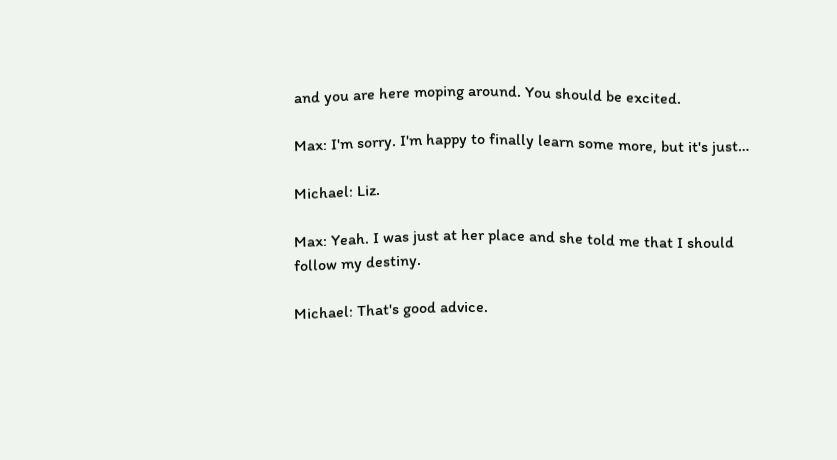and you are here moping around. You should be excited.

Max: I'm sorry. I'm happy to finally learn some more, but it's just…

Michael: Liz.

Max: Yeah. I was just at her place and she told me that I should follow my destiny.

Michael: That's good advice.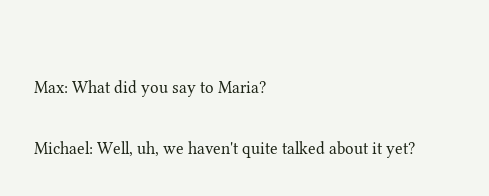Max: What did you say to Maria?

Michael: Well, uh, we haven't quite talked about it yet?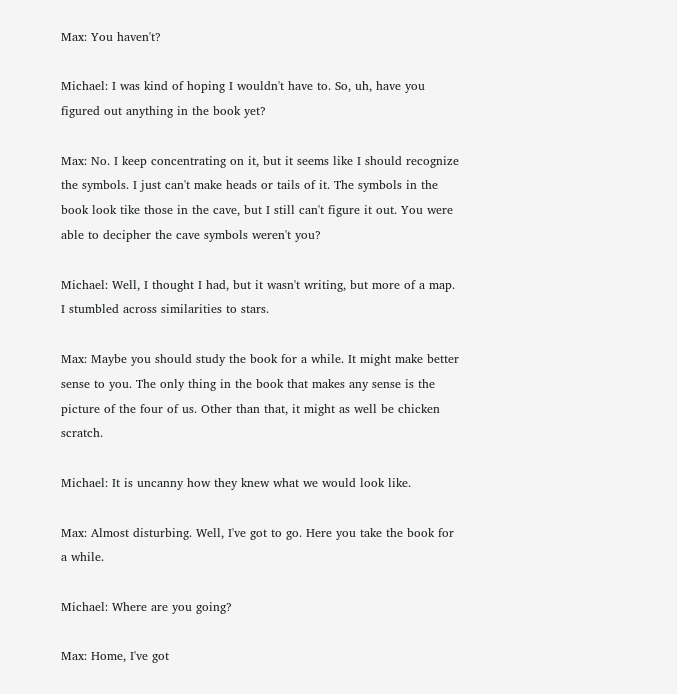Max: You haven't?

Michael: I was kind of hoping I wouldn't have to. So, uh, have you figured out anything in the book yet?

Max: No. I keep concentrating on it, but it seems like I should recognize the symbols. I just can't make heads or tails of it. The symbols in the book look tike those in the cave, but I still can't figure it out. You were able to decipher the cave symbols weren't you?

Michael: Well, I thought I had, but it wasn't writing, but more of a map. I stumbled across similarities to stars.

Max: Maybe you should study the book for a while. It might make better sense to you. The only thing in the book that makes any sense is the picture of the four of us. Other than that, it might as well be chicken scratch.

Michael: It is uncanny how they knew what we would look like.

Max: Almost disturbing. Well, I've got to go. Here you take the book for a while.

Michael: Where are you going?

Max: Home, I've got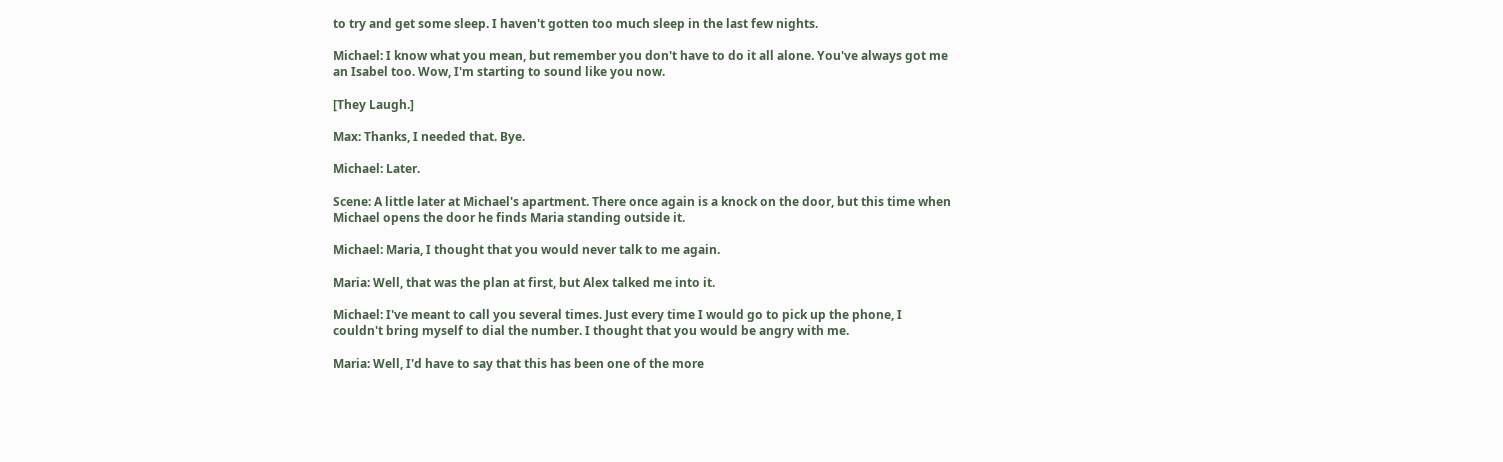to try and get some sleep. I haven't gotten too much sleep in the last few nights.

Michael: I know what you mean, but remember you don't have to do it all alone. You've always got me an Isabel too. Wow, I'm starting to sound like you now.

[They Laugh.]

Max: Thanks, I needed that. Bye.

Michael: Later.

Scene: A little later at Michael's apartment. There once again is a knock on the door, but this time when Michael opens the door he finds Maria standing outside it.

Michael: Maria, I thought that you would never talk to me again.

Maria: Well, that was the plan at first, but Alex talked me into it.

Michael: I've meant to call you several times. Just every time I would go to pick up the phone, I couldn't bring myself to dial the number. I thought that you would be angry with me.

Maria: Well, I'd have to say that this has been one of the more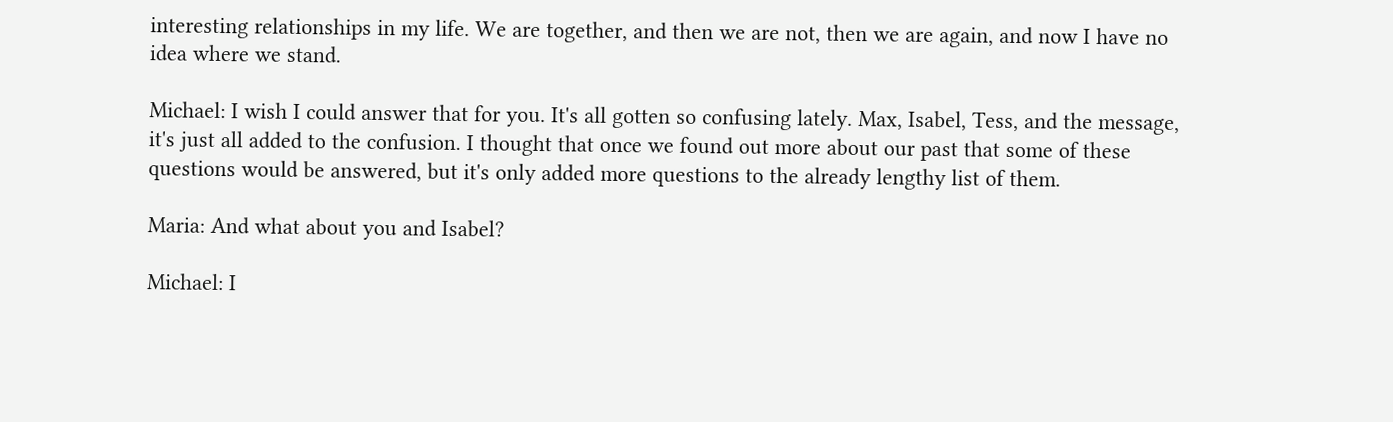interesting relationships in my life. We are together, and then we are not, then we are again, and now I have no idea where we stand.

Michael: I wish I could answer that for you. It's all gotten so confusing lately. Max, Isabel, Tess, and the message, it's just all added to the confusion. I thought that once we found out more about our past that some of these questions would be answered, but it's only added more questions to the already lengthy list of them.

Maria: And what about you and Isabel?

Michael: I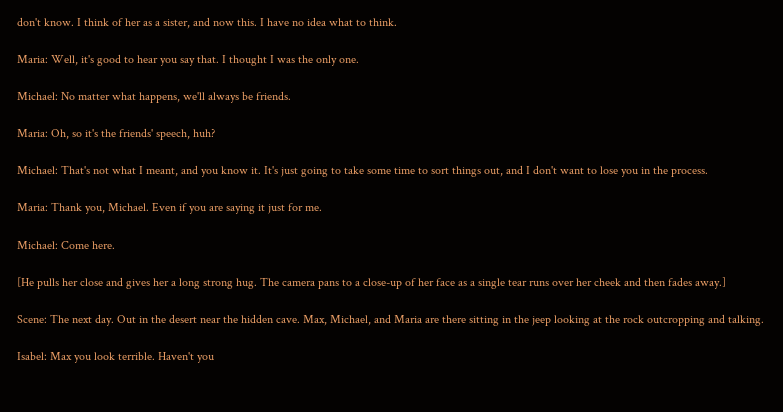don't know. I think of her as a sister, and now this. I have no idea what to think.

Maria: Well, it's good to hear you say that. I thought I was the only one.

Michael: No matter what happens, we'll always be friends.

Maria: Oh, so it's the friends' speech, huh?

Michael: That's not what I meant, and you know it. It's just going to take some time to sort things out, and I don't want to lose you in the process.

Maria: Thank you, Michael. Even if you are saying it just for me.

Michael: Come here.

[He pulls her close and gives her a long strong hug. The camera pans to a close-up of her face as a single tear runs over her cheek and then fades away.]

Scene: The next day. Out in the desert near the hidden cave. Max, Michael, and Maria are there sitting in the jeep looking at the rock outcropping and talking.

Isabel: Max you look terrible. Haven't you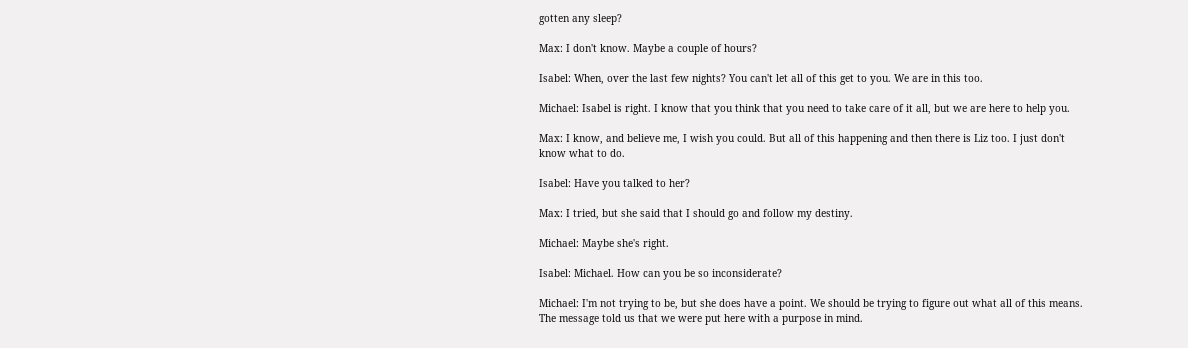gotten any sleep?

Max: I don't know. Maybe a couple of hours?

Isabel: When, over the last few nights? You can't let all of this get to you. We are in this too.

Michael: Isabel is right. I know that you think that you need to take care of it all, but we are here to help you.

Max: I know, and believe me, I wish you could. But all of this happening and then there is Liz too. I just don't know what to do.

Isabel: Have you talked to her?

Max: I tried, but she said that I should go and follow my destiny.

Michael: Maybe she's right.

Isabel: Michael. How can you be so inconsiderate?

Michael: I'm not trying to be, but she does have a point. We should be trying to figure out what all of this means. The message told us that we were put here with a purpose in mind.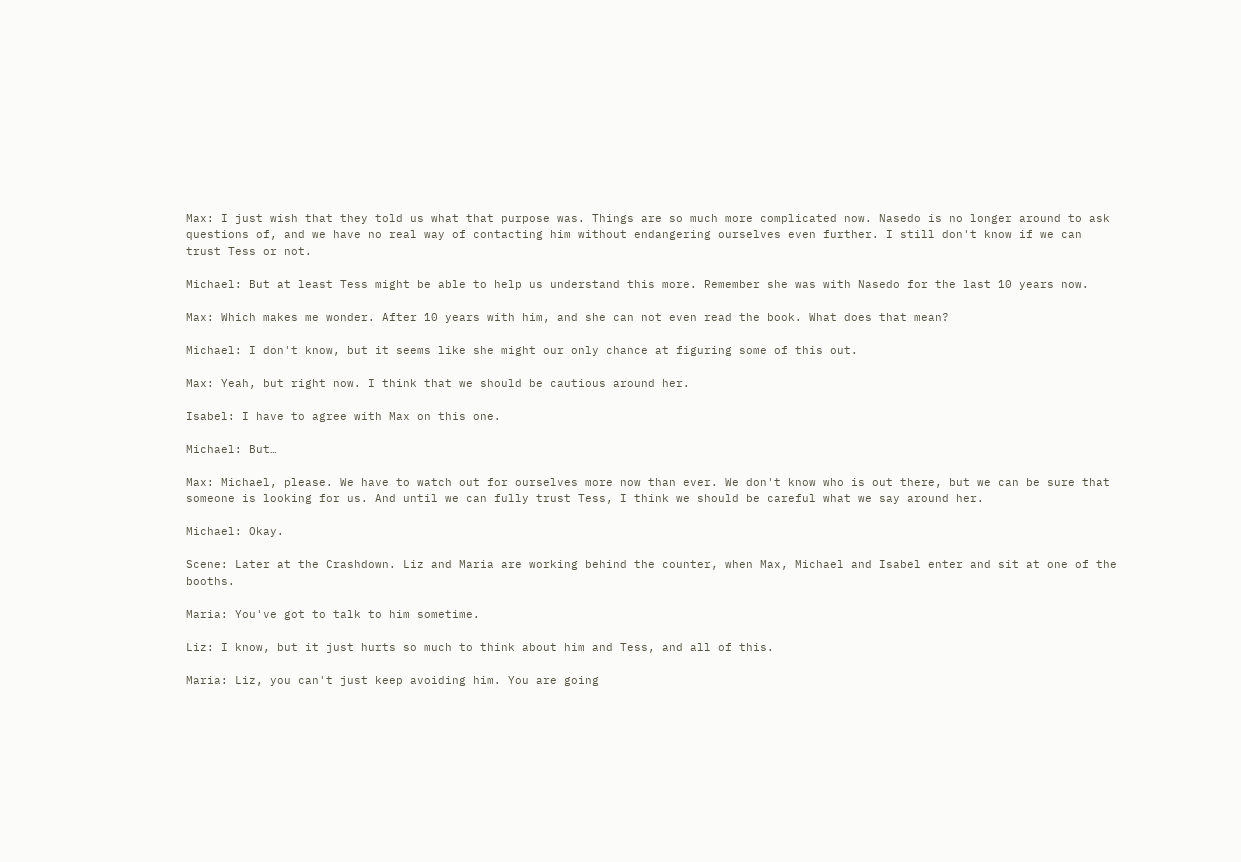Max: I just wish that they told us what that purpose was. Things are so much more complicated now. Nasedo is no longer around to ask questions of, and we have no real way of contacting him without endangering ourselves even further. I still don't know if we can trust Tess or not.

Michael: But at least Tess might be able to help us understand this more. Remember she was with Nasedo for the last 10 years now.

Max: Which makes me wonder. After 10 years with him, and she can not even read the book. What does that mean?

Michael: I don't know, but it seems like she might our only chance at figuring some of this out.

Max: Yeah, but right now. I think that we should be cautious around her.

Isabel: I have to agree with Max on this one.

Michael: But…

Max: Michael, please. We have to watch out for ourselves more now than ever. We don't know who is out there, but we can be sure that someone is looking for us. And until we can fully trust Tess, I think we should be careful what we say around her.

Michael: Okay.

Scene: Later at the Crashdown. Liz and Maria are working behind the counter, when Max, Michael and Isabel enter and sit at one of the booths.

Maria: You've got to talk to him sometime.

Liz: I know, but it just hurts so much to think about him and Tess, and all of this.

Maria: Liz, you can't just keep avoiding him. You are going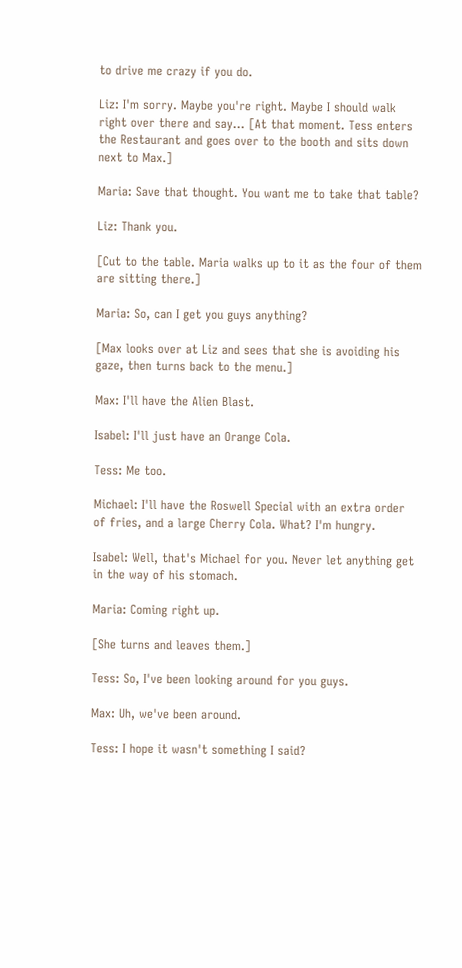to drive me crazy if you do.

Liz: I'm sorry. Maybe you're right. Maybe I should walk right over there and say… [At that moment. Tess enters the Restaurant and goes over to the booth and sits down next to Max.]

Maria: Save that thought. You want me to take that table?

Liz: Thank you.

[Cut to the table. Maria walks up to it as the four of them are sitting there.]

Maria: So, can I get you guys anything?

[Max looks over at Liz and sees that she is avoiding his gaze, then turns back to the menu.]

Max: I'll have the Alien Blast.

Isabel: I'll just have an Orange Cola.

Tess: Me too.

Michael: I'll have the Roswell Special with an extra order of fries, and a large Cherry Cola. What? I'm hungry.

Isabel: Well, that's Michael for you. Never let anything get in the way of his stomach.

Maria: Coming right up.

[She turns and leaves them.]

Tess: So, I've been looking around for you guys.

Max: Uh, we've been around.

Tess: I hope it wasn't something I said?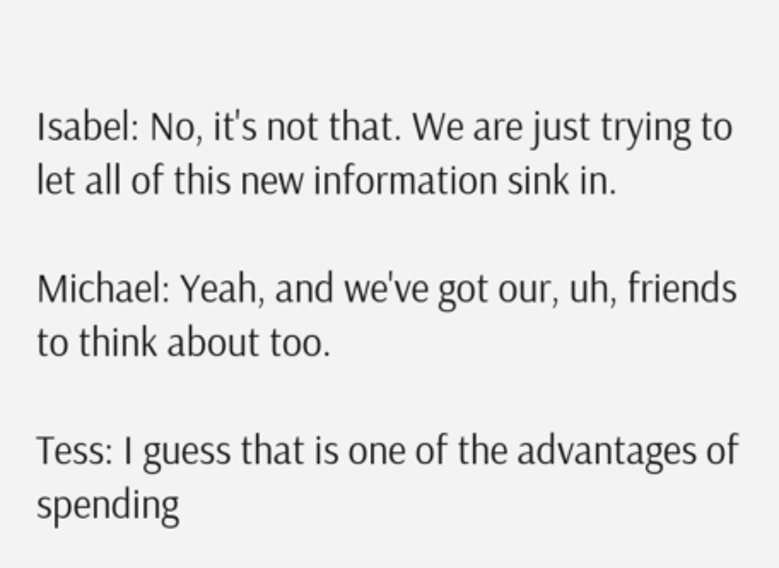Isabel: No, it's not that. We are just trying to let all of this new information sink in.

Michael: Yeah, and we've got our, uh, friends to think about too.

Tess: I guess that is one of the advantages of spending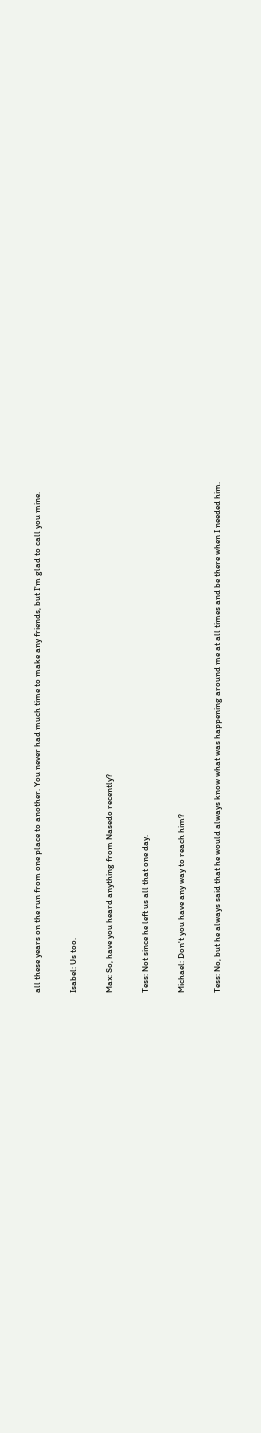all these years on the run from one place to another. You never had much time to make any friends, but I'm glad to call you mine.

Isabel: Us too.

Max: So, have you heard anything from Nasedo recently?

Tess: Not since he left us all that one day.

Michael: Don't you have any way to reach him?

Tess: No, but he always said that he would always know what was happening around me at all times and be there when I needed him.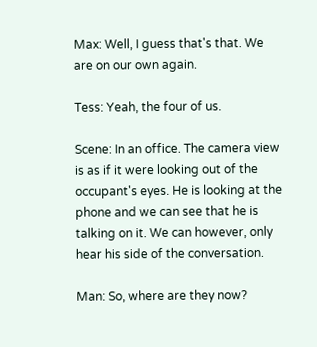Max: Well, I guess that's that. We are on our own again.

Tess: Yeah, the four of us.

Scene: In an office. The camera view is as if it were looking out of the occupant's eyes. He is looking at the phone and we can see that he is talking on it. We can however, only hear his side of the conversation.

Man: So, where are they now?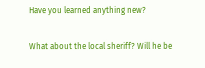Have you learned anything new?

What about the local sheriff? Will he be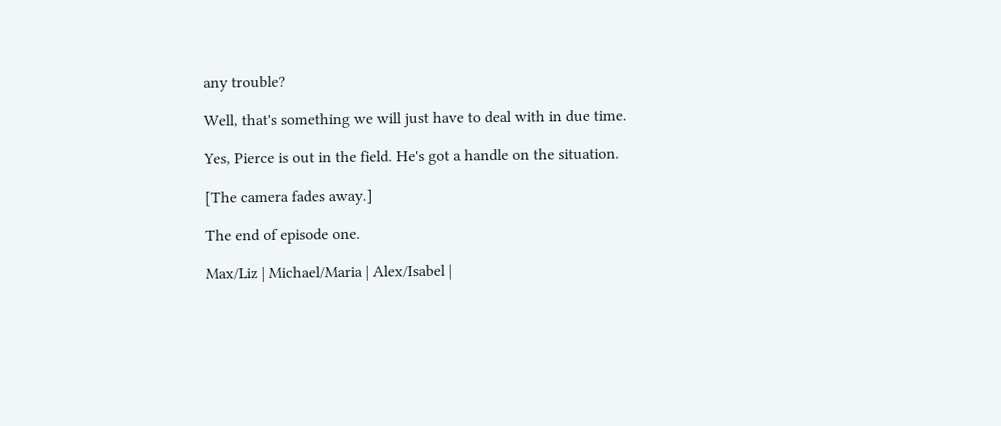any trouble?

Well, that's something we will just have to deal with in due time.

Yes, Pierce is out in the field. He's got a handle on the situation.

[The camera fades away.]

The end of episode one.

Max/Liz | Michael/Maria | Alex/Isabel |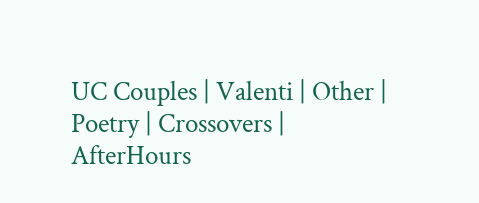UC Couples | Valenti | Other | Poetry | Crossovers | AfterHours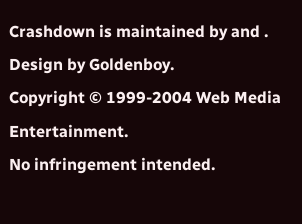Crashdown is maintained by and . Design by Goldenboy.
Copyright © 1999-2004 Web Media Entertainment.
No infringement intended.